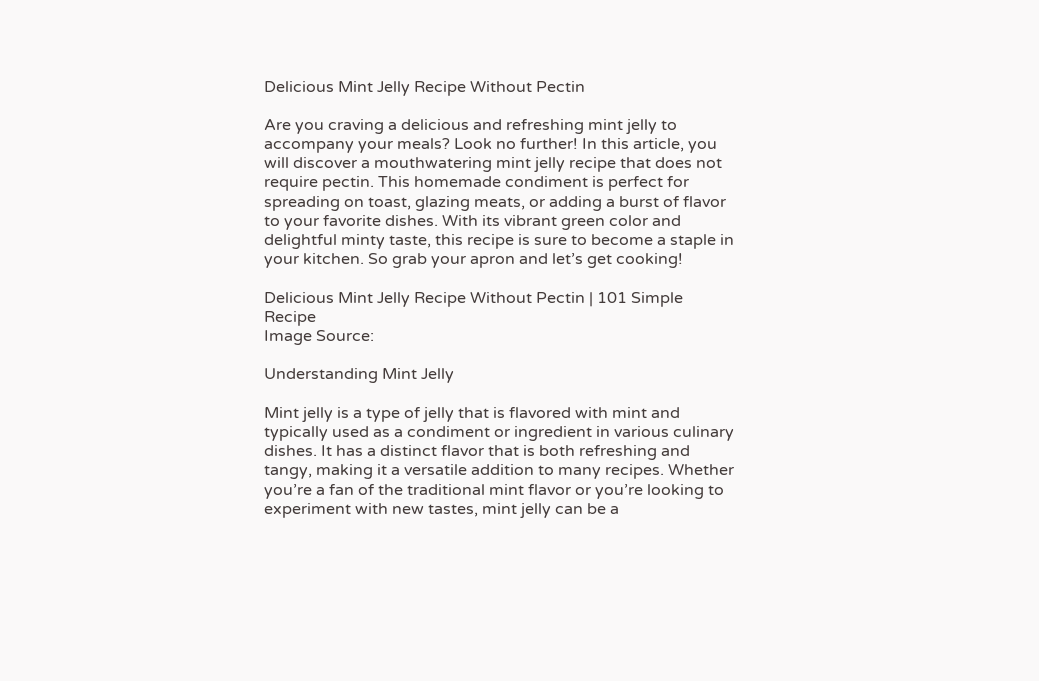Delicious Mint Jelly Recipe Without Pectin

Are you craving a delicious and refreshing mint jelly to accompany your meals? Look no further! In this article, you will discover a mouthwatering mint jelly recipe that does not require pectin. This homemade condiment is perfect for spreading on toast, glazing meats, or adding a burst of flavor to your favorite dishes. With its vibrant green color and delightful minty taste, this recipe is sure to become a staple in your kitchen. So grab your apron and let’s get cooking!

Delicious Mint Jelly Recipe Without Pectin | 101 Simple Recipe
Image Source:

Understanding Mint Jelly

Mint jelly is a type of jelly that is flavored with mint and typically used as a condiment or ingredient in various culinary dishes. It has a distinct flavor that is both refreshing and tangy, making it a versatile addition to many recipes. Whether you’re a fan of the traditional mint flavor or you’re looking to experiment with new tastes, mint jelly can be a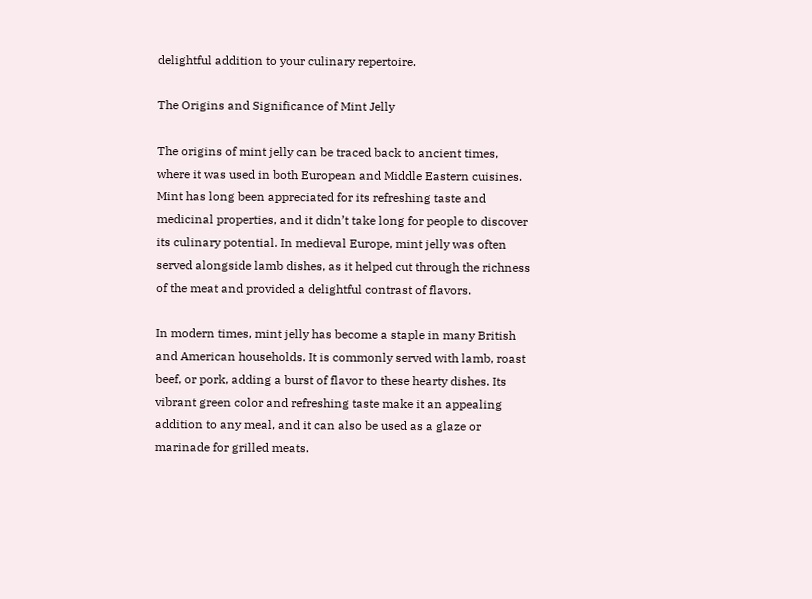delightful addition to your culinary repertoire.

The Origins and Significance of Mint Jelly

The origins of mint jelly can be traced back to ancient times, where it was used in both European and Middle Eastern cuisines. Mint has long been appreciated for its refreshing taste and medicinal properties, and it didn’t take long for people to discover its culinary potential. In medieval Europe, mint jelly was often served alongside lamb dishes, as it helped cut through the richness of the meat and provided a delightful contrast of flavors.

In modern times, mint jelly has become a staple in many British and American households. It is commonly served with lamb, roast beef, or pork, adding a burst of flavor to these hearty dishes. Its vibrant green color and refreshing taste make it an appealing addition to any meal, and it can also be used as a glaze or marinade for grilled meats.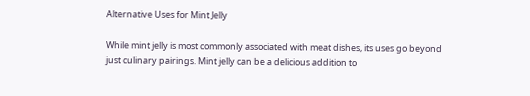Alternative Uses for Mint Jelly

While mint jelly is most commonly associated with meat dishes, its uses go beyond just culinary pairings. Mint jelly can be a delicious addition to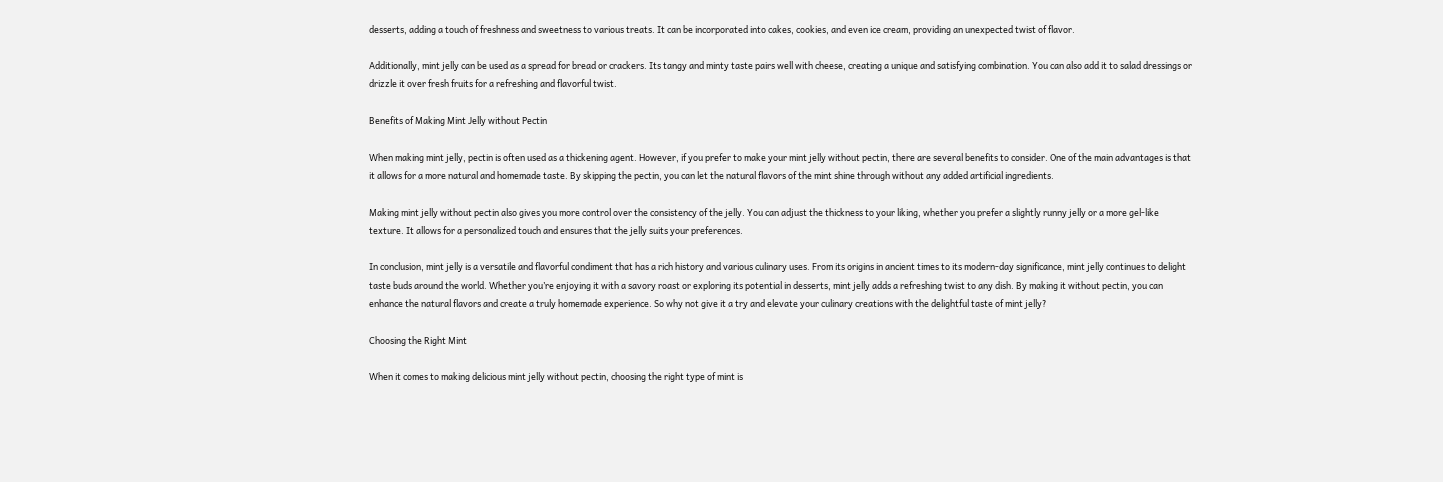desserts, adding a touch of freshness and sweetness to various treats. It can be incorporated into cakes, cookies, and even ice cream, providing an unexpected twist of flavor.

Additionally, mint jelly can be used as a spread for bread or crackers. Its tangy and minty taste pairs well with cheese, creating a unique and satisfying combination. You can also add it to salad dressings or drizzle it over fresh fruits for a refreshing and flavorful twist.

Benefits of Making Mint Jelly without Pectin

When making mint jelly, pectin is often used as a thickening agent. However, if you prefer to make your mint jelly without pectin, there are several benefits to consider. One of the main advantages is that it allows for a more natural and homemade taste. By skipping the pectin, you can let the natural flavors of the mint shine through without any added artificial ingredients.

Making mint jelly without pectin also gives you more control over the consistency of the jelly. You can adjust the thickness to your liking, whether you prefer a slightly runny jelly or a more gel-like texture. It allows for a personalized touch and ensures that the jelly suits your preferences.

In conclusion, mint jelly is a versatile and flavorful condiment that has a rich history and various culinary uses. From its origins in ancient times to its modern-day significance, mint jelly continues to delight taste buds around the world. Whether you’re enjoying it with a savory roast or exploring its potential in desserts, mint jelly adds a refreshing twist to any dish. By making it without pectin, you can enhance the natural flavors and create a truly homemade experience. So why not give it a try and elevate your culinary creations with the delightful taste of mint jelly?

Choosing the Right Mint

When it comes to making delicious mint jelly without pectin, choosing the right type of mint is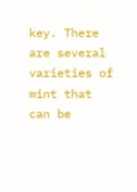key. There are several varieties of mint that can be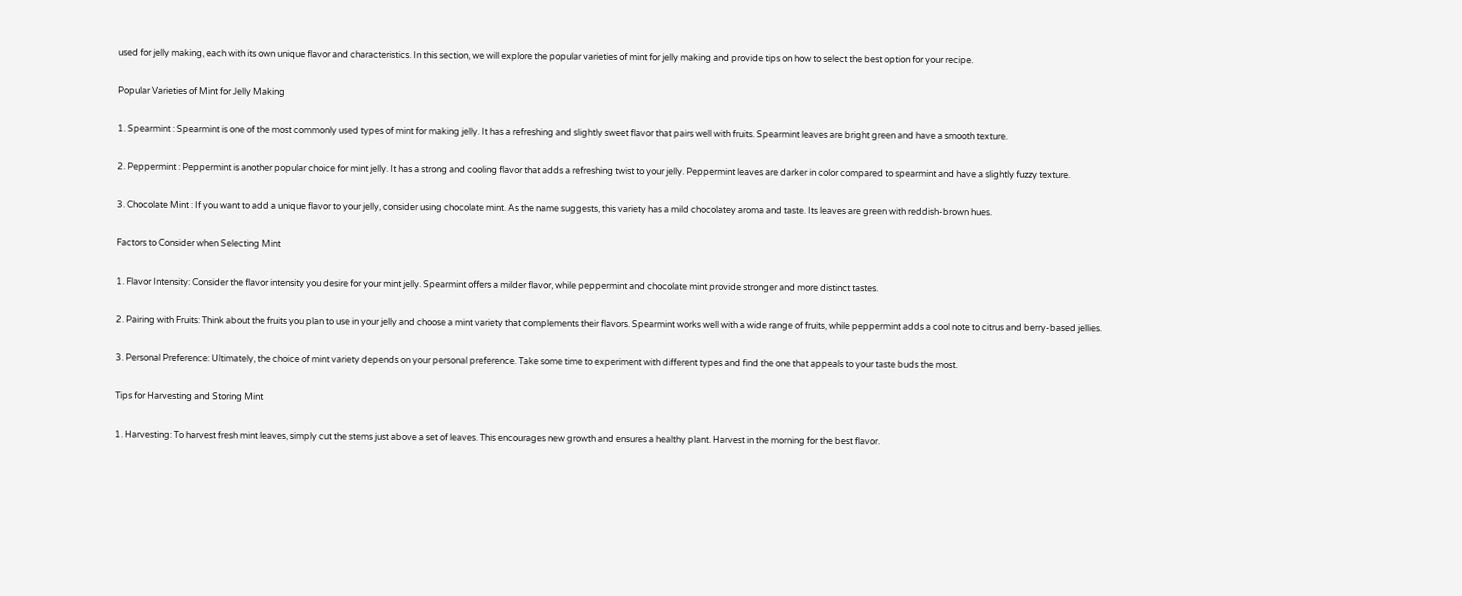used for jelly making, each with its own unique flavor and characteristics. In this section, we will explore the popular varieties of mint for jelly making and provide tips on how to select the best option for your recipe.

Popular Varieties of Mint for Jelly Making

1. Spearmint : Spearmint is one of the most commonly used types of mint for making jelly. It has a refreshing and slightly sweet flavor that pairs well with fruits. Spearmint leaves are bright green and have a smooth texture.

2. Peppermint : Peppermint is another popular choice for mint jelly. It has a strong and cooling flavor that adds a refreshing twist to your jelly. Peppermint leaves are darker in color compared to spearmint and have a slightly fuzzy texture.

3. Chocolate Mint : If you want to add a unique flavor to your jelly, consider using chocolate mint. As the name suggests, this variety has a mild chocolatey aroma and taste. Its leaves are green with reddish-brown hues.

Factors to Consider when Selecting Mint

1. Flavor Intensity: Consider the flavor intensity you desire for your mint jelly. Spearmint offers a milder flavor, while peppermint and chocolate mint provide stronger and more distinct tastes.

2. Pairing with Fruits: Think about the fruits you plan to use in your jelly and choose a mint variety that complements their flavors. Spearmint works well with a wide range of fruits, while peppermint adds a cool note to citrus and berry-based jellies.

3. Personal Preference: Ultimately, the choice of mint variety depends on your personal preference. Take some time to experiment with different types and find the one that appeals to your taste buds the most.

Tips for Harvesting and Storing Mint

1. Harvesting: To harvest fresh mint leaves, simply cut the stems just above a set of leaves. This encourages new growth and ensures a healthy plant. Harvest in the morning for the best flavor.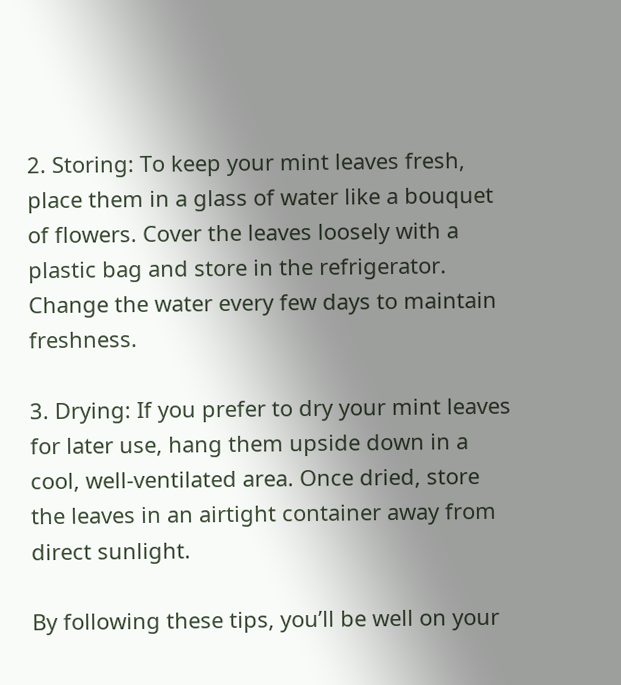2. Storing: To keep your mint leaves fresh, place them in a glass of water like a bouquet of flowers. Cover the leaves loosely with a plastic bag and store in the refrigerator. Change the water every few days to maintain freshness.

3. Drying: If you prefer to dry your mint leaves for later use, hang them upside down in a cool, well-ventilated area. Once dried, store the leaves in an airtight container away from direct sunlight.

By following these tips, you’ll be well on your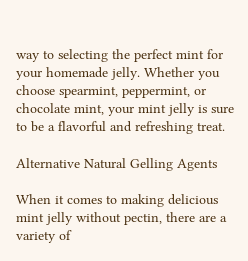way to selecting the perfect mint for your homemade jelly. Whether you choose spearmint, peppermint, or chocolate mint, your mint jelly is sure to be a flavorful and refreshing treat.

Alternative Natural Gelling Agents

When it comes to making delicious mint jelly without pectin, there are a variety of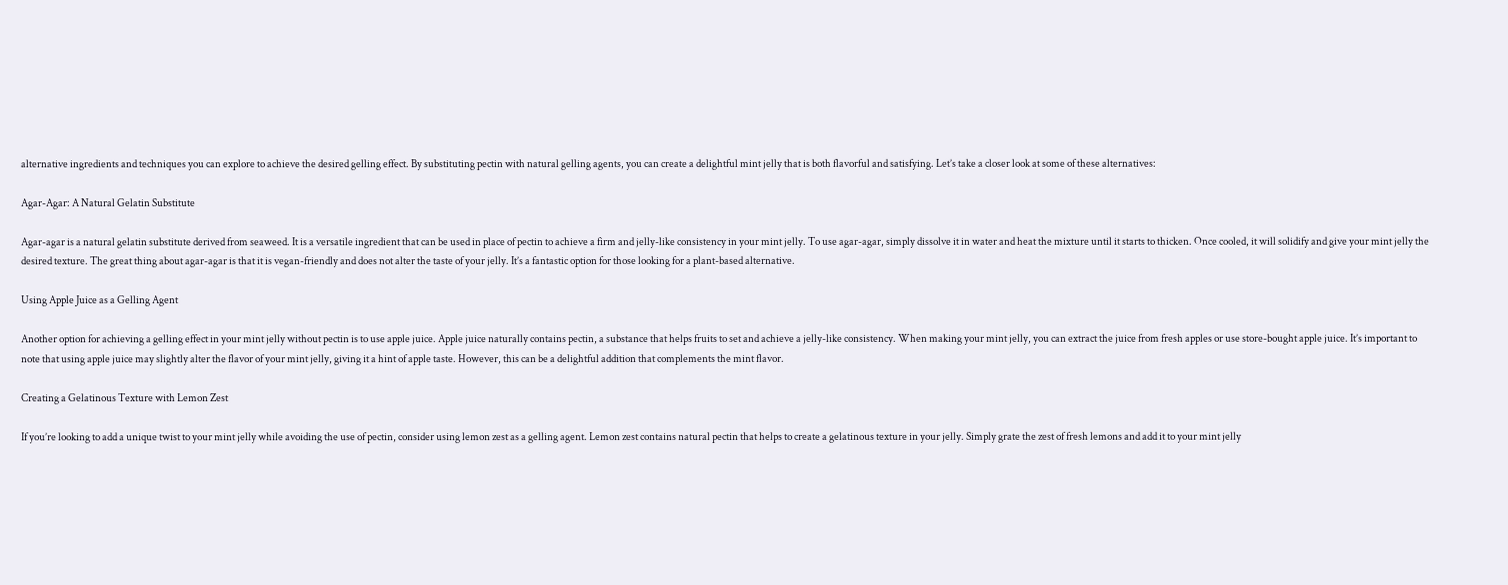alternative ingredients and techniques you can explore to achieve the desired gelling effect. By substituting pectin with natural gelling agents, you can create a delightful mint jelly that is both flavorful and satisfying. Let’s take a closer look at some of these alternatives:

Agar-Agar: A Natural Gelatin Substitute

Agar-agar is a natural gelatin substitute derived from seaweed. It is a versatile ingredient that can be used in place of pectin to achieve a firm and jelly-like consistency in your mint jelly. To use agar-agar, simply dissolve it in water and heat the mixture until it starts to thicken. Once cooled, it will solidify and give your mint jelly the desired texture. The great thing about agar-agar is that it is vegan-friendly and does not alter the taste of your jelly. It’s a fantastic option for those looking for a plant-based alternative.

Using Apple Juice as a Gelling Agent

Another option for achieving a gelling effect in your mint jelly without pectin is to use apple juice. Apple juice naturally contains pectin, a substance that helps fruits to set and achieve a jelly-like consistency. When making your mint jelly, you can extract the juice from fresh apples or use store-bought apple juice. It’s important to note that using apple juice may slightly alter the flavor of your mint jelly, giving it a hint of apple taste. However, this can be a delightful addition that complements the mint flavor.

Creating a Gelatinous Texture with Lemon Zest

If you’re looking to add a unique twist to your mint jelly while avoiding the use of pectin, consider using lemon zest as a gelling agent. Lemon zest contains natural pectin that helps to create a gelatinous texture in your jelly. Simply grate the zest of fresh lemons and add it to your mint jelly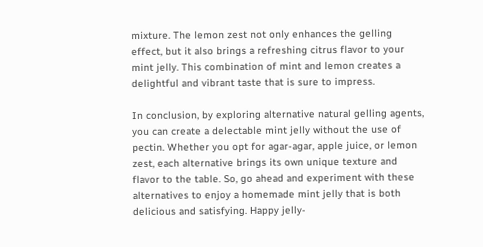mixture. The lemon zest not only enhances the gelling effect, but it also brings a refreshing citrus flavor to your mint jelly. This combination of mint and lemon creates a delightful and vibrant taste that is sure to impress.

In conclusion, by exploring alternative natural gelling agents, you can create a delectable mint jelly without the use of pectin. Whether you opt for agar-agar, apple juice, or lemon zest, each alternative brings its own unique texture and flavor to the table. So, go ahead and experiment with these alternatives to enjoy a homemade mint jelly that is both delicious and satisfying. Happy jelly-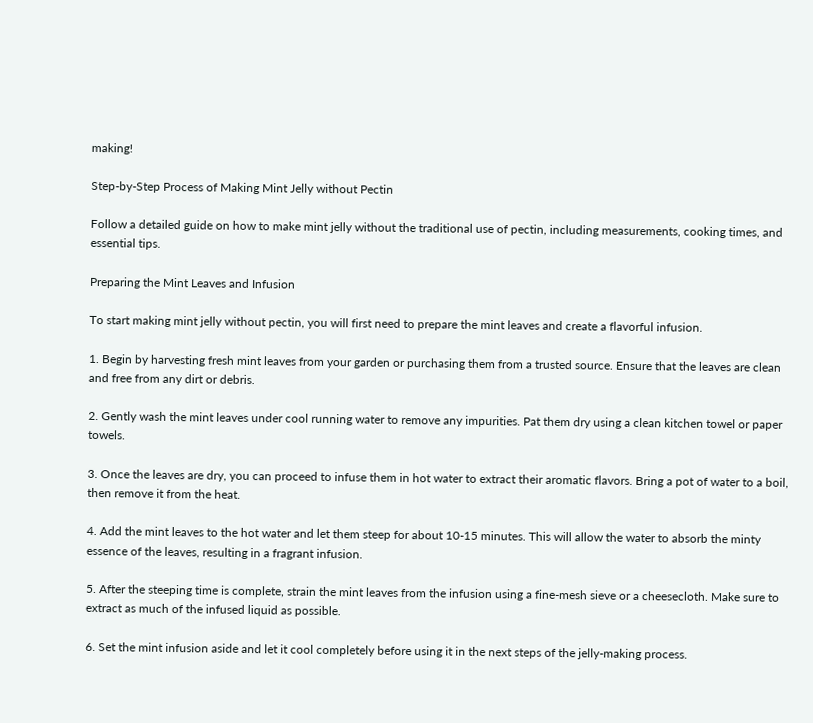making!

Step-by-Step Process of Making Mint Jelly without Pectin

Follow a detailed guide on how to make mint jelly without the traditional use of pectin, including measurements, cooking times, and essential tips.

Preparing the Mint Leaves and Infusion

To start making mint jelly without pectin, you will first need to prepare the mint leaves and create a flavorful infusion.

1. Begin by harvesting fresh mint leaves from your garden or purchasing them from a trusted source. Ensure that the leaves are clean and free from any dirt or debris.

2. Gently wash the mint leaves under cool running water to remove any impurities. Pat them dry using a clean kitchen towel or paper towels.

3. Once the leaves are dry, you can proceed to infuse them in hot water to extract their aromatic flavors. Bring a pot of water to a boil, then remove it from the heat.

4. Add the mint leaves to the hot water and let them steep for about 10-15 minutes. This will allow the water to absorb the minty essence of the leaves, resulting in a fragrant infusion.

5. After the steeping time is complete, strain the mint leaves from the infusion using a fine-mesh sieve or a cheesecloth. Make sure to extract as much of the infused liquid as possible.

6. Set the mint infusion aside and let it cool completely before using it in the next steps of the jelly-making process.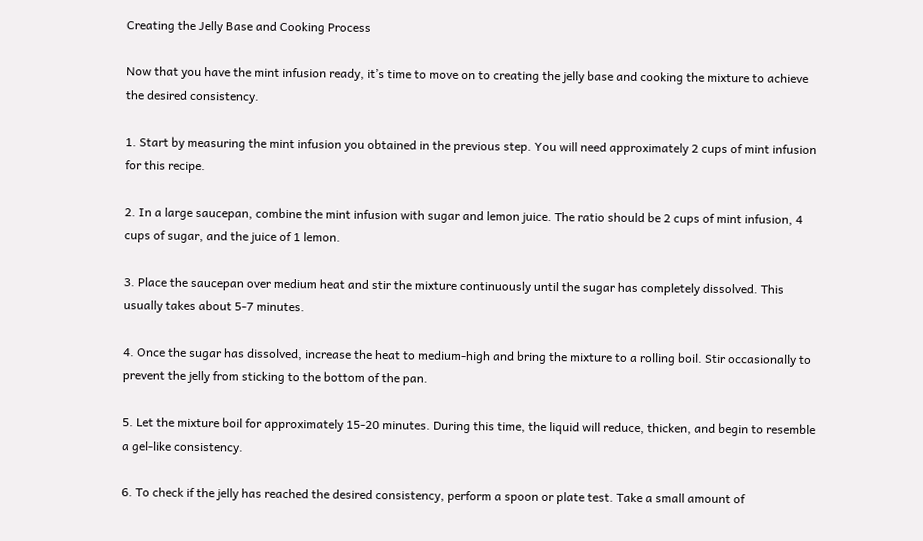Creating the Jelly Base and Cooking Process

Now that you have the mint infusion ready, it’s time to move on to creating the jelly base and cooking the mixture to achieve the desired consistency.

1. Start by measuring the mint infusion you obtained in the previous step. You will need approximately 2 cups of mint infusion for this recipe.

2. In a large saucepan, combine the mint infusion with sugar and lemon juice. The ratio should be 2 cups of mint infusion, 4 cups of sugar, and the juice of 1 lemon.

3. Place the saucepan over medium heat and stir the mixture continuously until the sugar has completely dissolved. This usually takes about 5-7 minutes.

4. Once the sugar has dissolved, increase the heat to medium-high and bring the mixture to a rolling boil. Stir occasionally to prevent the jelly from sticking to the bottom of the pan.

5. Let the mixture boil for approximately 15-20 minutes. During this time, the liquid will reduce, thicken, and begin to resemble a gel-like consistency.

6. To check if the jelly has reached the desired consistency, perform a spoon or plate test. Take a small amount of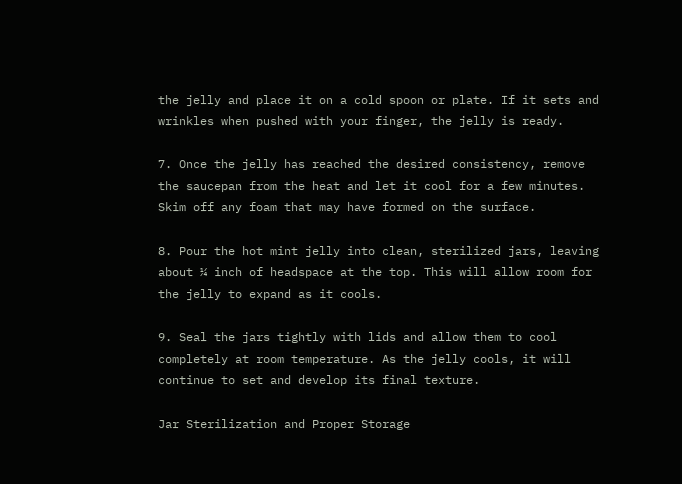the jelly and place it on a cold spoon or plate. If it sets and wrinkles when pushed with your finger, the jelly is ready.

7. Once the jelly has reached the desired consistency, remove the saucepan from the heat and let it cool for a few minutes. Skim off any foam that may have formed on the surface.

8. Pour the hot mint jelly into clean, sterilized jars, leaving about ¼ inch of headspace at the top. This will allow room for the jelly to expand as it cools.

9. Seal the jars tightly with lids and allow them to cool completely at room temperature. As the jelly cools, it will continue to set and develop its final texture.

Jar Sterilization and Proper Storage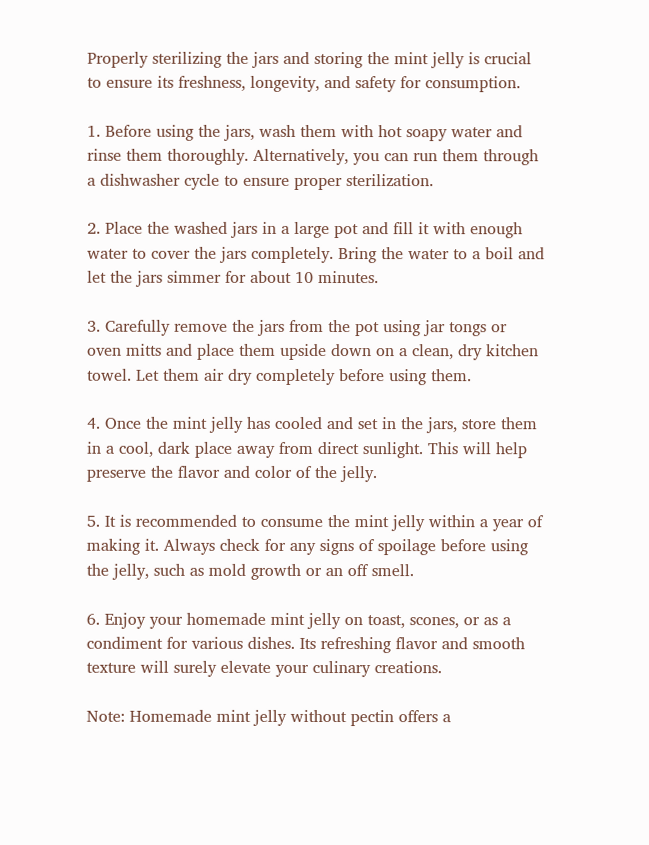Properly sterilizing the jars and storing the mint jelly is crucial to ensure its freshness, longevity, and safety for consumption.

1. Before using the jars, wash them with hot soapy water and rinse them thoroughly. Alternatively, you can run them through a dishwasher cycle to ensure proper sterilization.

2. Place the washed jars in a large pot and fill it with enough water to cover the jars completely. Bring the water to a boil and let the jars simmer for about 10 minutes.

3. Carefully remove the jars from the pot using jar tongs or oven mitts and place them upside down on a clean, dry kitchen towel. Let them air dry completely before using them.

4. Once the mint jelly has cooled and set in the jars, store them in a cool, dark place away from direct sunlight. This will help preserve the flavor and color of the jelly.

5. It is recommended to consume the mint jelly within a year of making it. Always check for any signs of spoilage before using the jelly, such as mold growth or an off smell.

6. Enjoy your homemade mint jelly on toast, scones, or as a condiment for various dishes. Its refreshing flavor and smooth texture will surely elevate your culinary creations.

Note: Homemade mint jelly without pectin offers a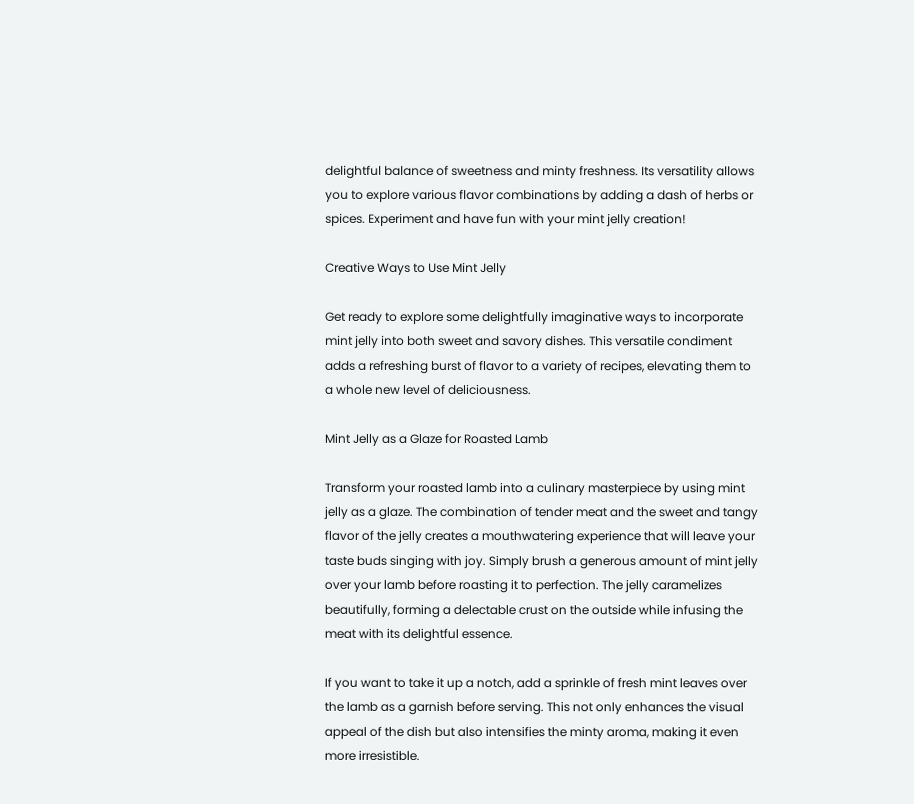delightful balance of sweetness and minty freshness. Its versatility allows you to explore various flavor combinations by adding a dash of herbs or spices. Experiment and have fun with your mint jelly creation!

Creative Ways to Use Mint Jelly

Get ready to explore some delightfully imaginative ways to incorporate mint jelly into both sweet and savory dishes. This versatile condiment adds a refreshing burst of flavor to a variety of recipes, elevating them to a whole new level of deliciousness.

Mint Jelly as a Glaze for Roasted Lamb

Transform your roasted lamb into a culinary masterpiece by using mint jelly as a glaze. The combination of tender meat and the sweet and tangy flavor of the jelly creates a mouthwatering experience that will leave your taste buds singing with joy. Simply brush a generous amount of mint jelly over your lamb before roasting it to perfection. The jelly caramelizes beautifully, forming a delectable crust on the outside while infusing the meat with its delightful essence.

If you want to take it up a notch, add a sprinkle of fresh mint leaves over the lamb as a garnish before serving. This not only enhances the visual appeal of the dish but also intensifies the minty aroma, making it even more irresistible.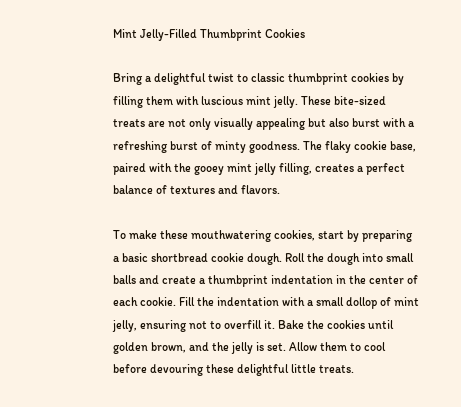Mint Jelly-Filled Thumbprint Cookies

Bring a delightful twist to classic thumbprint cookies by filling them with luscious mint jelly. These bite-sized treats are not only visually appealing but also burst with a refreshing burst of minty goodness. The flaky cookie base, paired with the gooey mint jelly filling, creates a perfect balance of textures and flavors.

To make these mouthwatering cookies, start by preparing a basic shortbread cookie dough. Roll the dough into small balls and create a thumbprint indentation in the center of each cookie. Fill the indentation with a small dollop of mint jelly, ensuring not to overfill it. Bake the cookies until golden brown, and the jelly is set. Allow them to cool before devouring these delightful little treats.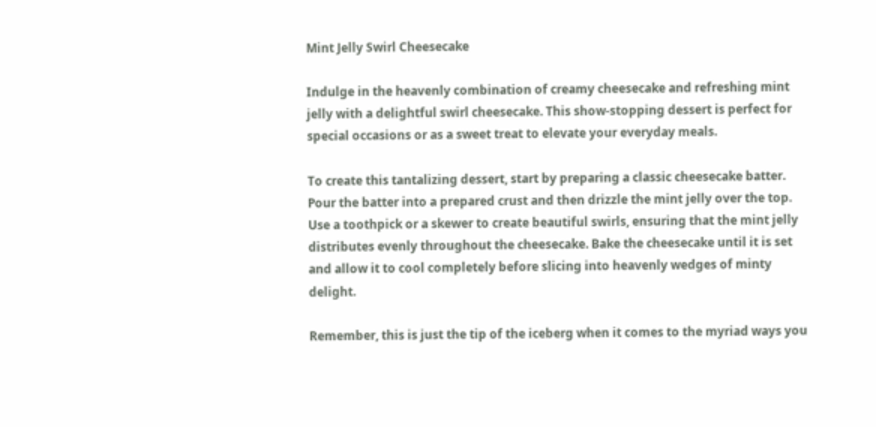Mint Jelly Swirl Cheesecake

Indulge in the heavenly combination of creamy cheesecake and refreshing mint jelly with a delightful swirl cheesecake. This show-stopping dessert is perfect for special occasions or as a sweet treat to elevate your everyday meals.

To create this tantalizing dessert, start by preparing a classic cheesecake batter. Pour the batter into a prepared crust and then drizzle the mint jelly over the top. Use a toothpick or a skewer to create beautiful swirls, ensuring that the mint jelly distributes evenly throughout the cheesecake. Bake the cheesecake until it is set and allow it to cool completely before slicing into heavenly wedges of minty delight.

Remember, this is just the tip of the iceberg when it comes to the myriad ways you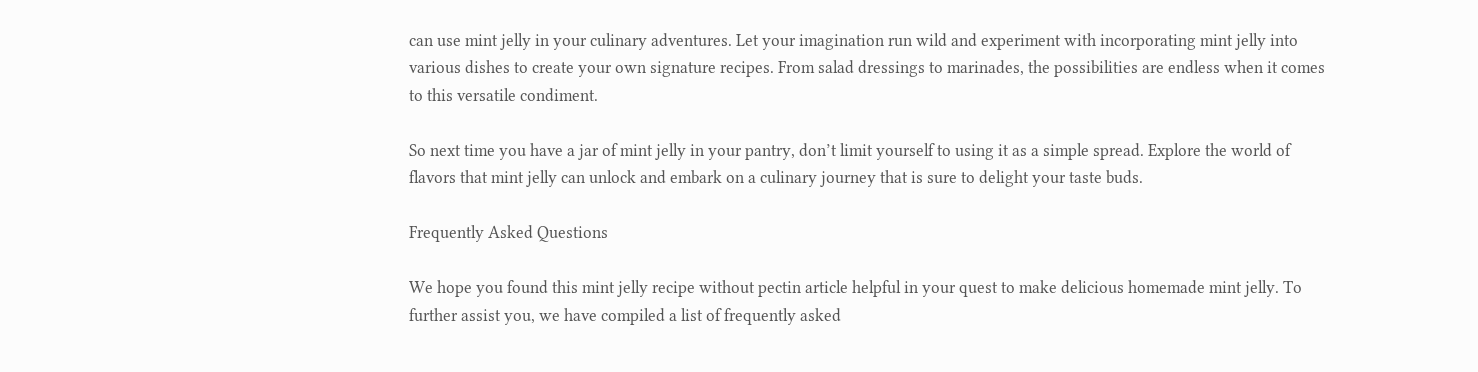can use mint jelly in your culinary adventures. Let your imagination run wild and experiment with incorporating mint jelly into various dishes to create your own signature recipes. From salad dressings to marinades, the possibilities are endless when it comes to this versatile condiment.

So next time you have a jar of mint jelly in your pantry, don’t limit yourself to using it as a simple spread. Explore the world of flavors that mint jelly can unlock and embark on a culinary journey that is sure to delight your taste buds.

Frequently Asked Questions

We hope you found this mint jelly recipe without pectin article helpful in your quest to make delicious homemade mint jelly. To further assist you, we have compiled a list of frequently asked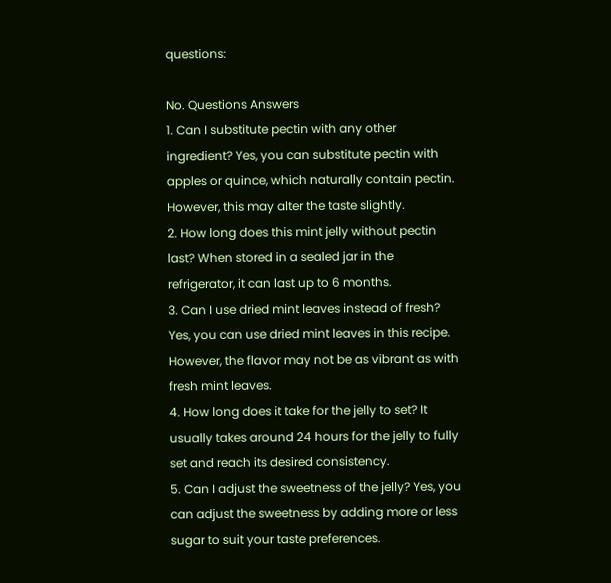questions:

No. Questions Answers
1. Can I substitute pectin with any other ingredient? Yes, you can substitute pectin with apples or quince, which naturally contain pectin. However, this may alter the taste slightly.
2. How long does this mint jelly without pectin last? When stored in a sealed jar in the refrigerator, it can last up to 6 months.
3. Can I use dried mint leaves instead of fresh? Yes, you can use dried mint leaves in this recipe. However, the flavor may not be as vibrant as with fresh mint leaves.
4. How long does it take for the jelly to set? It usually takes around 24 hours for the jelly to fully set and reach its desired consistency.
5. Can I adjust the sweetness of the jelly? Yes, you can adjust the sweetness by adding more or less sugar to suit your taste preferences.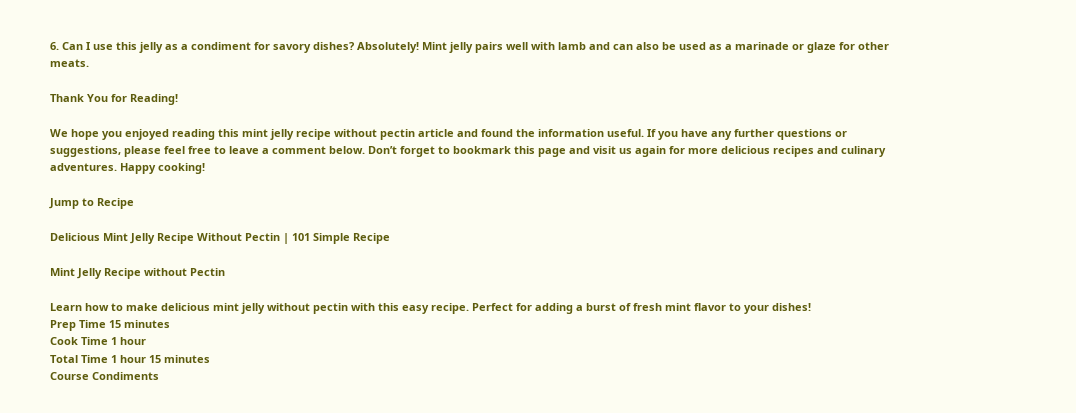6. Can I use this jelly as a condiment for savory dishes? Absolutely! Mint jelly pairs well with lamb and can also be used as a marinade or glaze for other meats.

Thank You for Reading!

We hope you enjoyed reading this mint jelly recipe without pectin article and found the information useful. If you have any further questions or suggestions, please feel free to leave a comment below. Don’t forget to bookmark this page and visit us again for more delicious recipes and culinary adventures. Happy cooking!

Jump to Recipe

Delicious Mint Jelly Recipe Without Pectin | 101 Simple Recipe

Mint Jelly Recipe without Pectin

Learn how to make delicious mint jelly without pectin with this easy recipe. Perfect for adding a burst of fresh mint flavor to your dishes!
Prep Time 15 minutes
Cook Time 1 hour
Total Time 1 hour 15 minutes
Course Condiments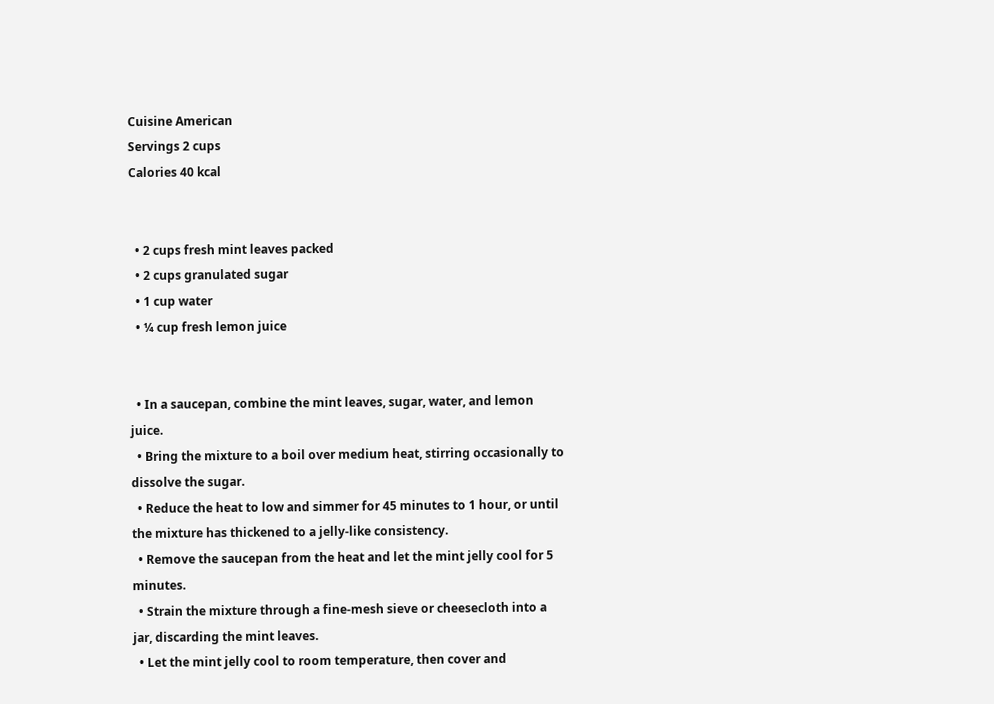Cuisine American
Servings 2 cups
Calories 40 kcal


  • 2 cups fresh mint leaves packed
  • 2 cups granulated sugar
  • 1 cup water
  • ¼ cup fresh lemon juice


  • In a saucepan, combine the mint leaves, sugar, water, and lemon juice.
  • Bring the mixture to a boil over medium heat, stirring occasionally to dissolve the sugar.
  • Reduce the heat to low and simmer for 45 minutes to 1 hour, or until the mixture has thickened to a jelly-like consistency.
  • Remove the saucepan from the heat and let the mint jelly cool for 5 minutes.
  • Strain the mixture through a fine-mesh sieve or cheesecloth into a jar, discarding the mint leaves.
  • Let the mint jelly cool to room temperature, then cover and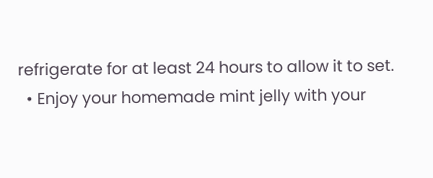refrigerate for at least 24 hours to allow it to set.
  • Enjoy your homemade mint jelly with your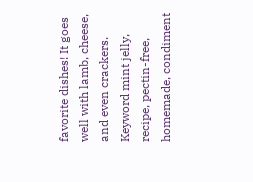favorite dishes! It goes well with lamb, cheese, and even crackers.
Keyword mint jelly, recipe, pectin-free, homemade, condiment